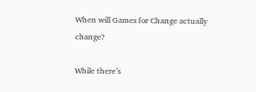When will Games for Change actually change?

While there’s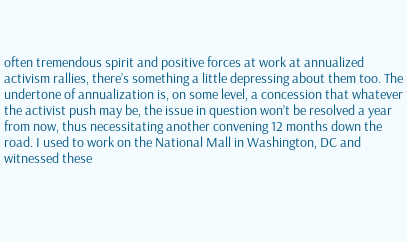often tremendous spirit and positive forces at work at annualized activism rallies, there’s something a little depressing about them too. The undertone of annualization is, on some level, a concession that whatever the activist push may be, the issue in question won’t be resolved a year from now, thus necessitating another convening 12 months down the road. I used to work on the National Mall in Washington, DC and witnessed these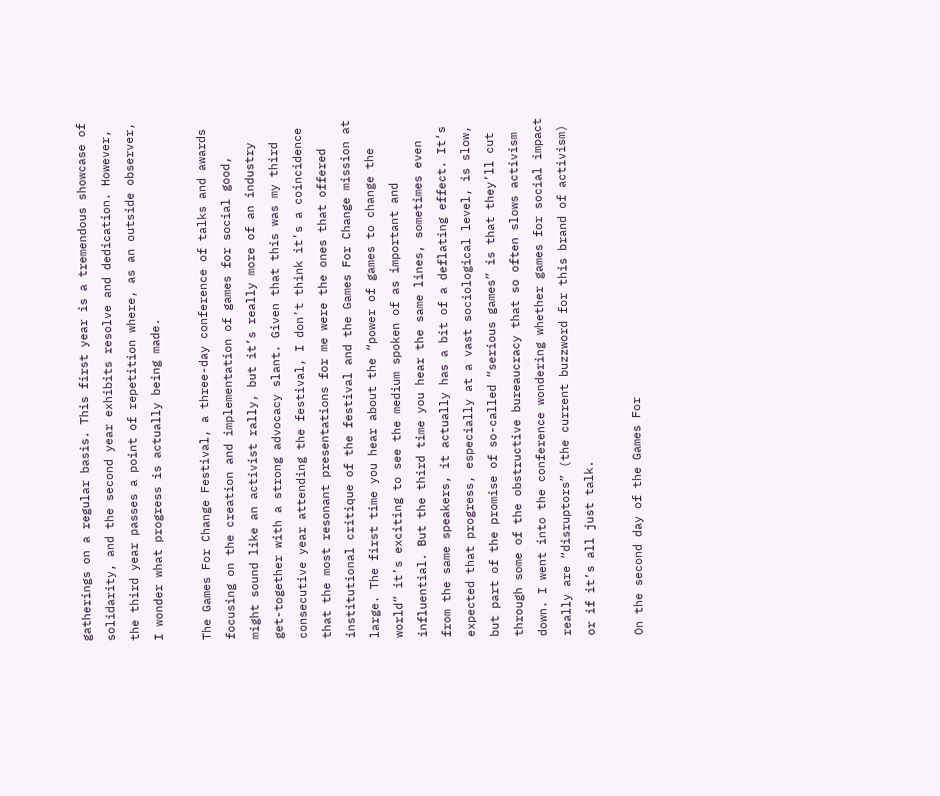gatherings on a regular basis. This first year is a tremendous showcase of solidarity, and the second year exhibits resolve and dedication. However, the third year passes a point of repetition where, as an outside observer, I wonder what progress is actually being made.

The Games For Change Festival, a three-day conference of talks and awards focusing on the creation and implementation of games for social good, might sound like an activist rally, but it’s really more of an industry get-together with a strong advocacy slant. Given that this was my third consecutive year attending the festival, I don’t think it’s a coincidence that the most resonant presentations for me were the ones that offered institutional critique of the festival and the Games For Change mission at large. The first time you hear about the “power of games to change the world” it’s exciting to see the medium spoken of as important and influential. But the third time you hear the same lines, sometimes even from the same speakers, it actually has a bit of a deflating effect. It’s expected that progress, especially at a vast sociological level, is slow, but part of the promise of so-called “serious games” is that they’ll cut through some of the obstructive bureaucracy that so often slows activism down. I went into the conference wondering whether games for social impact really are “disruptors” (the current buzzword for this brand of activism) or if it’s all just talk.

On the second day of the Games For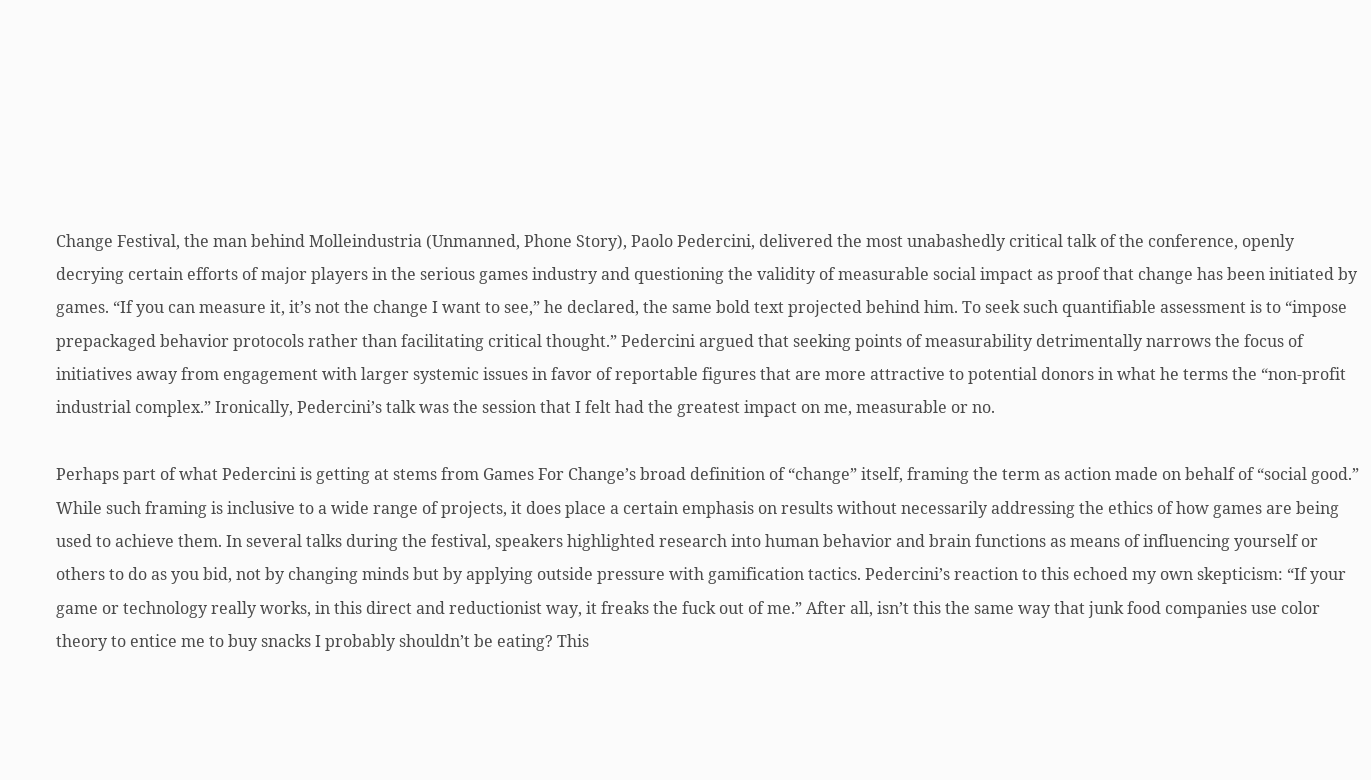Change Festival, the man behind Molleindustria (Unmanned, Phone Story), Paolo Pedercini, delivered the most unabashedly critical talk of the conference, openly decrying certain efforts of major players in the serious games industry and questioning the validity of measurable social impact as proof that change has been initiated by games. “If you can measure it, it’s not the change I want to see,” he declared, the same bold text projected behind him. To seek such quantifiable assessment is to “impose prepackaged behavior protocols rather than facilitating critical thought.” Pedercini argued that seeking points of measurability detrimentally narrows the focus of initiatives away from engagement with larger systemic issues in favor of reportable figures that are more attractive to potential donors in what he terms the “non-profit industrial complex.” Ironically, Pedercini’s talk was the session that I felt had the greatest impact on me, measurable or no.

Perhaps part of what Pedercini is getting at stems from Games For Change’s broad definition of “change” itself, framing the term as action made on behalf of “social good.” While such framing is inclusive to a wide range of projects, it does place a certain emphasis on results without necessarily addressing the ethics of how games are being used to achieve them. In several talks during the festival, speakers highlighted research into human behavior and brain functions as means of influencing yourself or others to do as you bid, not by changing minds but by applying outside pressure with gamification tactics. Pedercini’s reaction to this echoed my own skepticism: “If your game or technology really works, in this direct and reductionist way, it freaks the fuck out of me.” After all, isn’t this the same way that junk food companies use color theory to entice me to buy snacks I probably shouldn’t be eating? This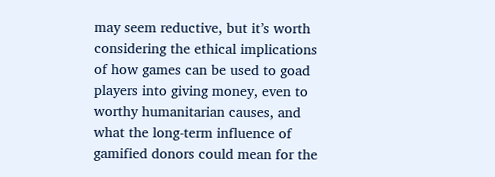may seem reductive, but it’s worth considering the ethical implications of how games can be used to goad players into giving money, even to worthy humanitarian causes, and what the long-term influence of gamified donors could mean for the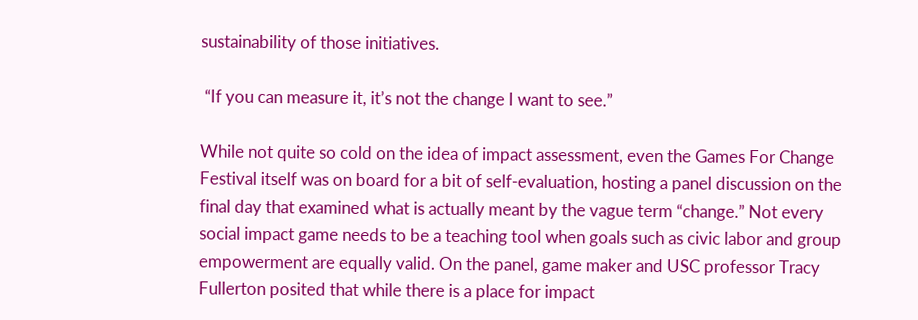sustainability of those initiatives.

 “If you can measure it, it’s not the change I want to see.”

While not quite so cold on the idea of impact assessment, even the Games For Change Festival itself was on board for a bit of self-evaluation, hosting a panel discussion on the final day that examined what is actually meant by the vague term “change.” Not every social impact game needs to be a teaching tool when goals such as civic labor and group empowerment are equally valid. On the panel, game maker and USC professor Tracy Fullerton posited that while there is a place for impact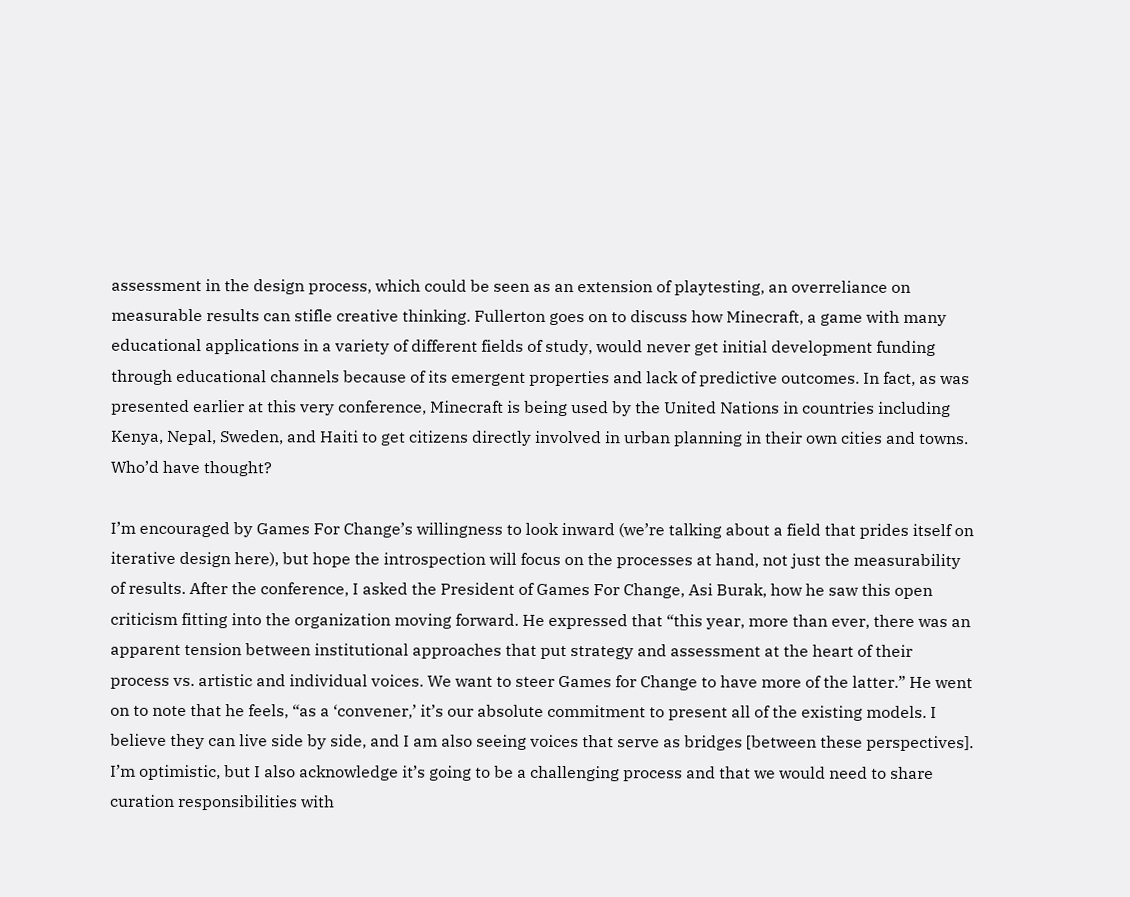assessment in the design process, which could be seen as an extension of playtesting, an overreliance on measurable results can stifle creative thinking. Fullerton goes on to discuss how Minecraft, a game with many educational applications in a variety of different fields of study, would never get initial development funding through educational channels because of its emergent properties and lack of predictive outcomes. In fact, as was presented earlier at this very conference, Minecraft is being used by the United Nations in countries including Kenya, Nepal, Sweden, and Haiti to get citizens directly involved in urban planning in their own cities and towns. Who’d have thought?

I’m encouraged by Games For Change’s willingness to look inward (we’re talking about a field that prides itself on iterative design here), but hope the introspection will focus on the processes at hand, not just the measurability of results. After the conference, I asked the President of Games For Change, Asi Burak, how he saw this open criticism fitting into the organization moving forward. He expressed that “this year, more than ever, there was an apparent tension between institutional approaches that put strategy and assessment at the heart of their process vs. artistic and individual voices. We want to steer Games for Change to have more of the latter.” He went on to note that he feels, “as a ‘convener,’ it’s our absolute commitment to present all of the existing models. I believe they can live side by side, and I am also seeing voices that serve as bridges [between these perspectives]. I’m optimistic, but I also acknowledge it’s going to be a challenging process and that we would need to share curation responsibilities with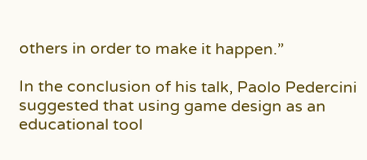others in order to make it happen.”

In the conclusion of his talk, Paolo Pedercini suggested that using game design as an educational tool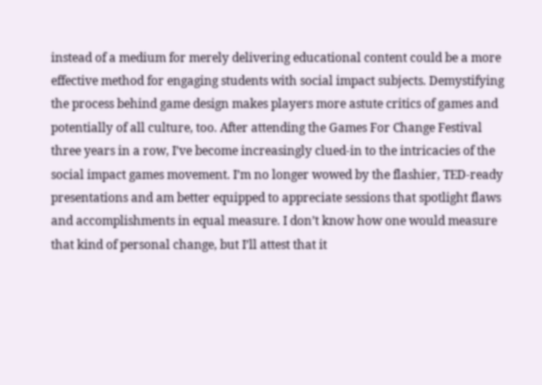instead of a medium for merely delivering educational content could be a more effective method for engaging students with social impact subjects. Demystifying the process behind game design makes players more astute critics of games and potentially of all culture, too. After attending the Games For Change Festival three years in a row, I’ve become increasingly clued-in to the intricacies of the social impact games movement. I’m no longer wowed by the flashier, TED-ready presentations and am better equipped to appreciate sessions that spotlight flaws and accomplishments in equal measure. I don’t know how one would measure that kind of personal change, but I’ll attest that it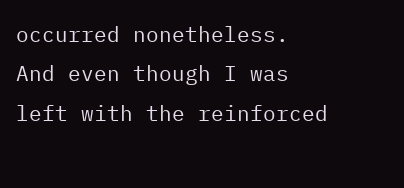occurred nonetheless. And even though I was left with the reinforced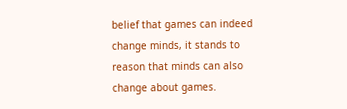belief that games can indeed change minds, it stands to reason that minds can also change about games.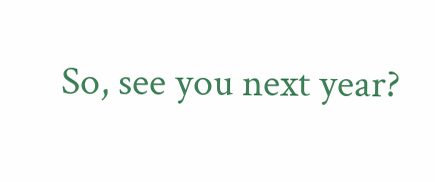So, see you next year?